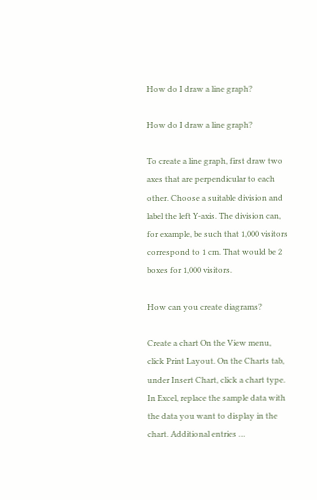How do I draw a line graph?

How do I draw a line graph?

To create a line graph, first draw two axes that are perpendicular to each other. Choose a suitable division and label the left Y-axis. The division can, for example, be such that 1,000 visitors correspond to 1 cm. That would be 2 boxes for 1,000 visitors.

How can you create diagrams?

Create a chart On the View menu, click Print Layout. On the Charts tab, under Insert Chart, click a chart type. In Excel, replace the sample data with the data you want to display in the chart. Additional entries …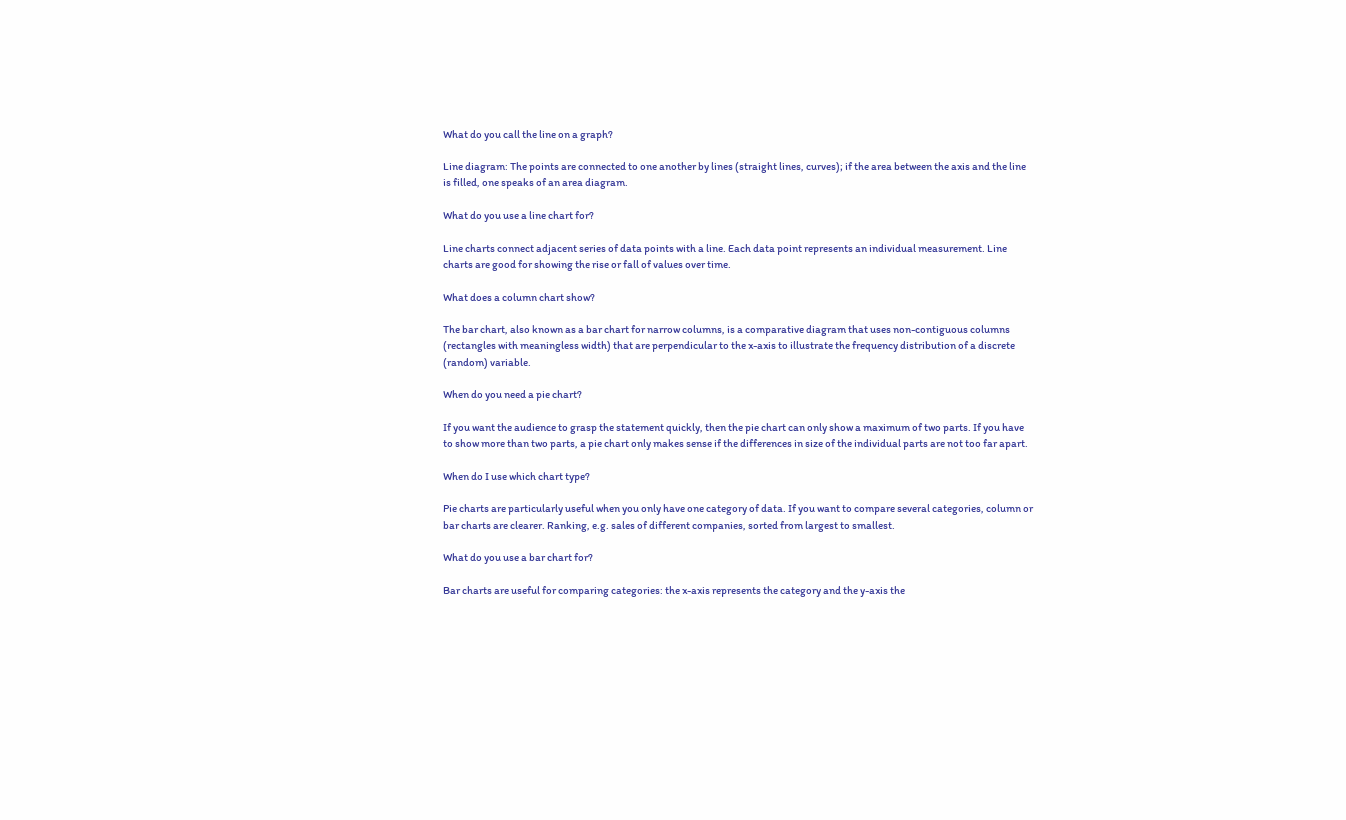What do you call the line on a graph?

Line diagram: The points are connected to one another by lines (straight lines, curves); if the area between the axis and the line is filled, one speaks of an area diagram.

What do you use a line chart for?

Line charts connect adjacent series of data points with a line. Each data point represents an individual measurement. Line charts are good for showing the rise or fall of values over time.

What does a column chart show?

The bar chart, also known as a bar chart for narrow columns, is a comparative diagram that uses non-contiguous columns (rectangles with meaningless width) that are perpendicular to the x-axis to illustrate the frequency distribution of a discrete (random) variable.

When do you need a pie chart?

If you want the audience to grasp the statement quickly, then the pie chart can only show a maximum of two parts. If you have to show more than two parts, a pie chart only makes sense if the differences in size of the individual parts are not too far apart.

When do I use which chart type?

Pie charts are particularly useful when you only have one category of data. If you want to compare several categories, column or bar charts are clearer. Ranking, e.g. sales of different companies, sorted from largest to smallest.

What do you use a bar chart for?

Bar charts are useful for comparing categories: the x-axis represents the category and the y-axis the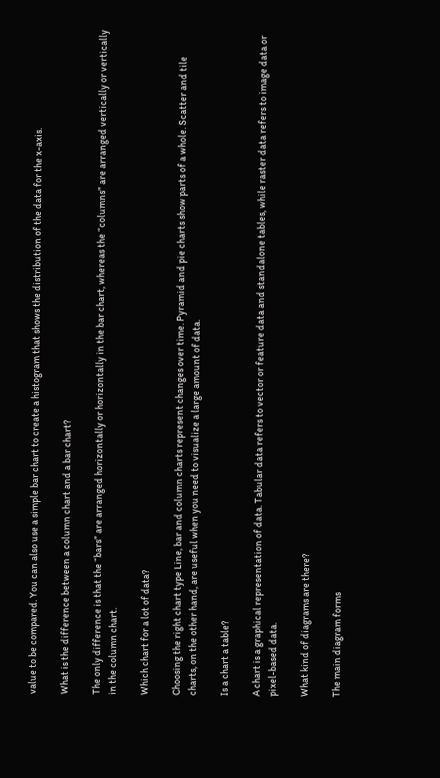value to be compared. You can also use a simple bar chart to create a histogram that shows the distribution of the data for the x-axis.

What is the difference between a column chart and a bar chart?

The only difference is that the “bars” are arranged horizontally or horizontally in the bar chart, whereas the “columns” are arranged vertically or vertically in the column chart.

Which chart for a lot of data?

Choosing the right chart type Line, bar and column charts represent changes over time. Pyramid and pie charts show parts of a whole. Scatter and tile charts, on the other hand, are useful when you need to visualize a large amount of data.

Is a chart a table?

A chart is a graphical representation of data. Tabular data refers to vector or feature data and standalone tables, while raster data refers to image data or pixel-based data.

What kind of diagrams are there?

The main diagram forms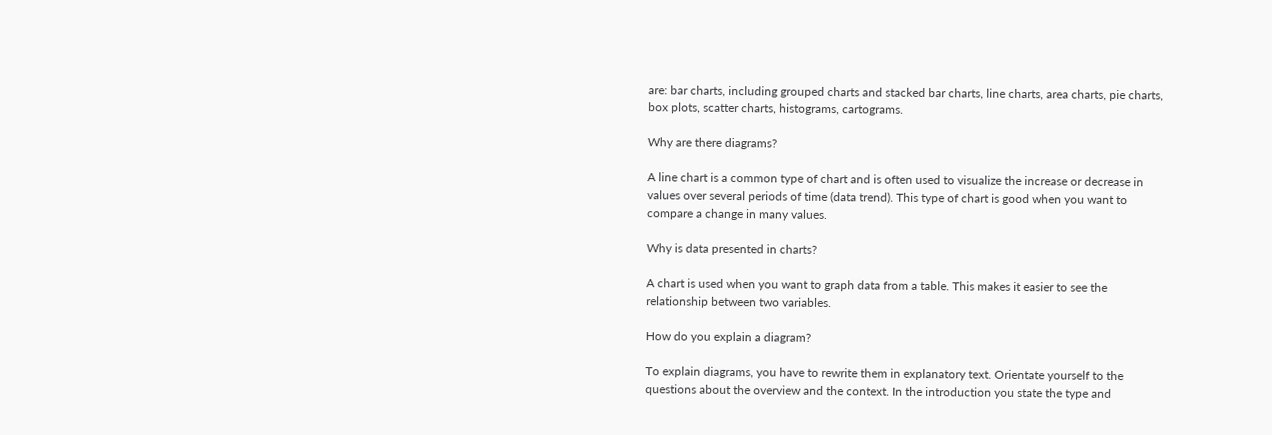are: bar charts, including grouped charts and stacked bar charts, line charts, area charts, pie charts, box plots, scatter charts, histograms, cartograms.

Why are there diagrams?

A line chart is a common type of chart and is often used to visualize the increase or decrease in values over several periods of time (data trend). This type of chart is good when you want to compare a change in many values.

Why is data presented in charts?

A chart is used when you want to graph data from a table. This makes it easier to see the relationship between two variables.

How do you explain a diagram?

To explain diagrams, you have to rewrite them in explanatory text. Orientate yourself to the questions about the overview and the context. In the introduction you state the type and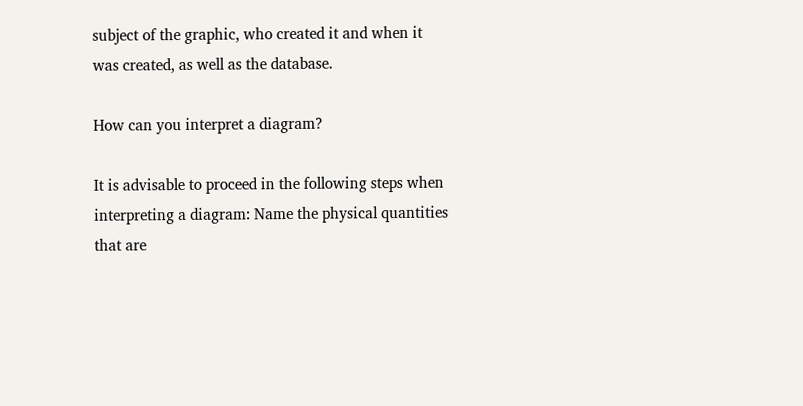subject of the graphic, who created it and when it was created, as well as the database.

How can you interpret a diagram?

It is advisable to proceed in the following steps when interpreting a diagram: Name the physical quantities that are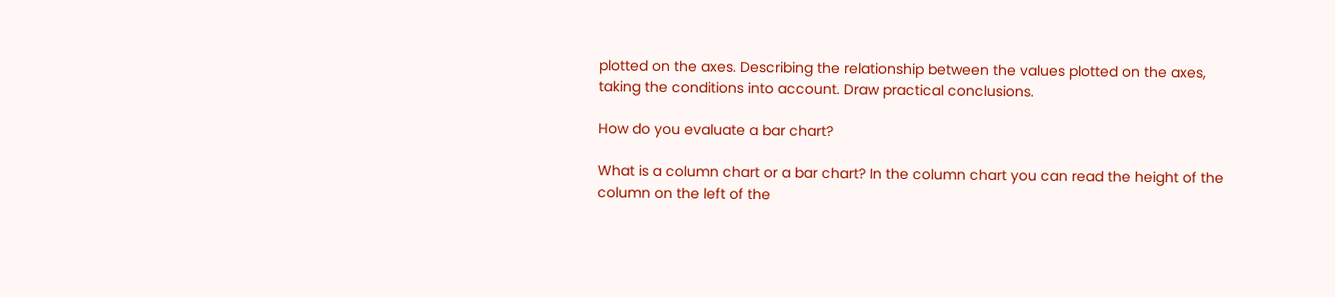plotted on the axes. Describing the relationship between the values plotted on the axes, taking the conditions into account. Draw practical conclusions.

How do you evaluate a bar chart?

What is a column chart or a bar chart? In the column chart you can read the height of the column on the left of the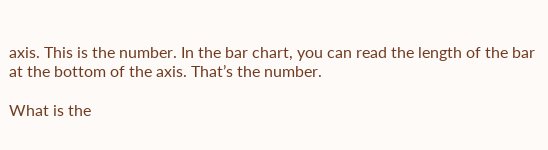axis. This is the number. In the bar chart, you can read the length of the bar at the bottom of the axis. That’s the number.

What is the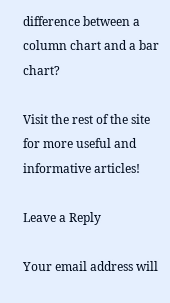difference between a column chart and a bar chart?

Visit the rest of the site for more useful and informative articles!

Leave a Reply

Your email address will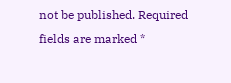not be published. Required fields are marked *